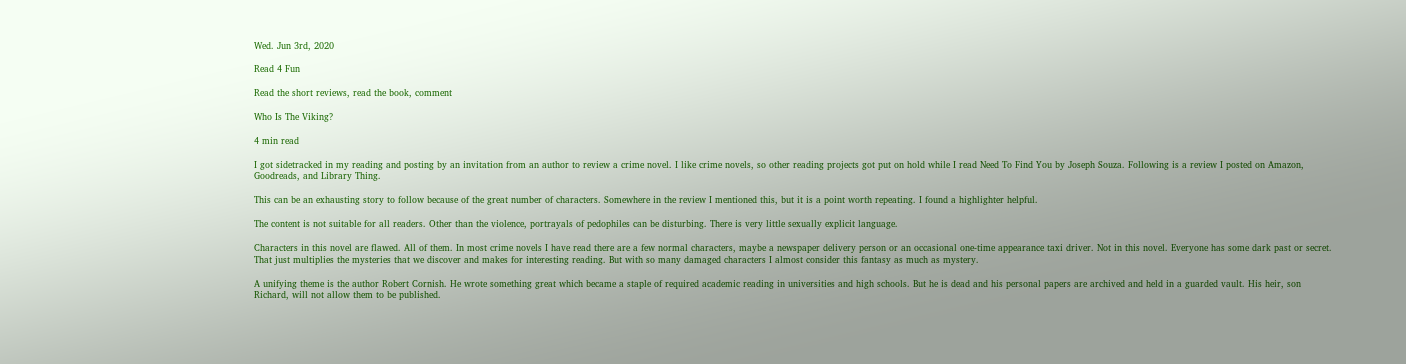Wed. Jun 3rd, 2020

Read 4 Fun

Read the short reviews, read the book, comment

Who Is The Viking?

4 min read

I got sidetracked in my reading and posting by an invitation from an author to review a crime novel. I like crime novels, so other reading projects got put on hold while I read Need To Find You by Joseph Souza. Following is a review I posted on Amazon, Goodreads, and Library Thing.

This can be an exhausting story to follow because of the great number of characters. Somewhere in the review I mentioned this, but it is a point worth repeating. I found a highlighter helpful.

The content is not suitable for all readers. Other than the violence, portrayals of pedophiles can be disturbing. There is very little sexually explicit language.

Characters in this novel are flawed. All of them. In most crime novels I have read there are a few normal characters, maybe a newspaper delivery person or an occasional one-time appearance taxi driver. Not in this novel. Everyone has some dark past or secret. That just multiplies the mysteries that we discover and makes for interesting reading. But with so many damaged characters I almost consider this fantasy as much as mystery.

A unifying theme is the author Robert Cornish. He wrote something great which became a staple of required academic reading in universities and high schools. But he is dead and his personal papers are archived and held in a guarded vault. His heir, son Richard, will not allow them to be published.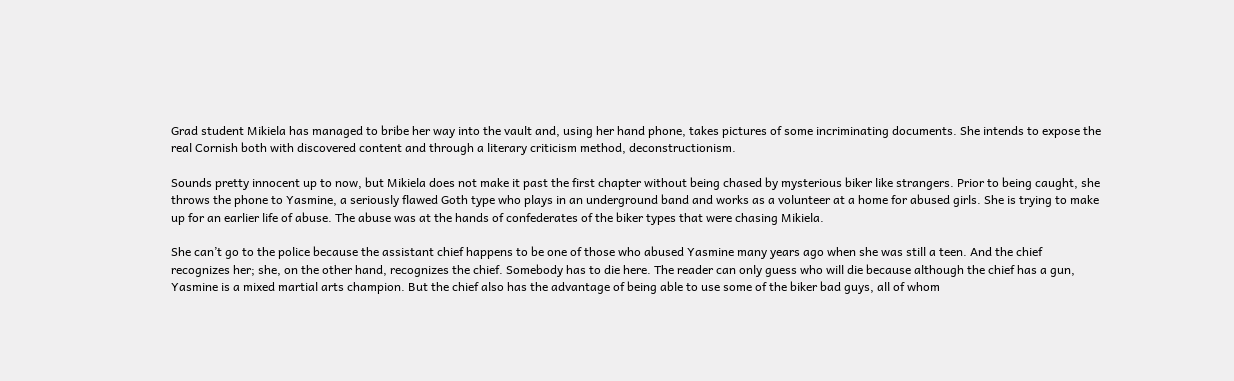Grad student Mikiela has managed to bribe her way into the vault and, using her hand phone, takes pictures of some incriminating documents. She intends to expose the real Cornish both with discovered content and through a literary criticism method, deconstructionism.

Sounds pretty innocent up to now, but Mikiela does not make it past the first chapter without being chased by mysterious biker like strangers. Prior to being caught, she throws the phone to Yasmine, a seriously flawed Goth type who plays in an underground band and works as a volunteer at a home for abused girls. She is trying to make up for an earlier life of abuse. The abuse was at the hands of confederates of the biker types that were chasing Mikiela.

She can’t go to the police because the assistant chief happens to be one of those who abused Yasmine many years ago when she was still a teen. And the chief recognizes her; she, on the other hand, recognizes the chief. Somebody has to die here. The reader can only guess who will die because although the chief has a gun, Yasmine is a mixed martial arts champion. But the chief also has the advantage of being able to use some of the biker bad guys, all of whom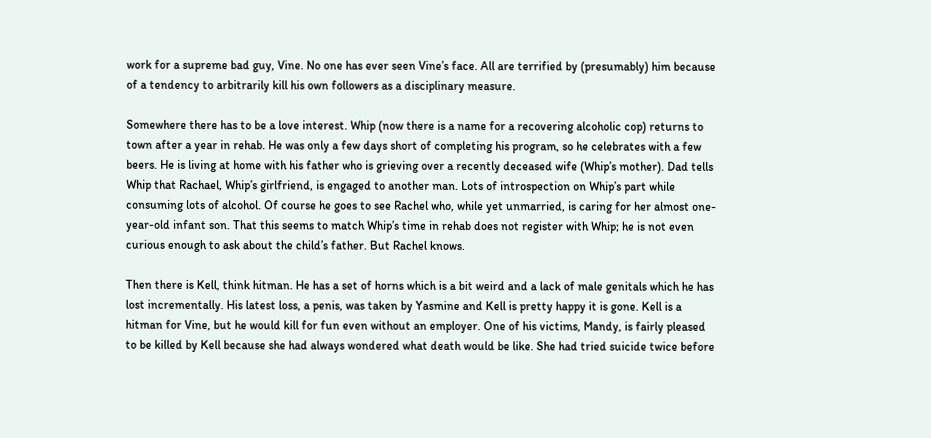work for a supreme bad guy, Vine. No one has ever seen Vine’s face. All are terrified by (presumably) him because of a tendency to arbitrarily kill his own followers as a disciplinary measure.

Somewhere there has to be a love interest. Whip (now there is a name for a recovering alcoholic cop) returns to town after a year in rehab. He was only a few days short of completing his program, so he celebrates with a few beers. He is living at home with his father who is grieving over a recently deceased wife (Whip’s mother). Dad tells Whip that Rachael, Whip’s girlfriend, is engaged to another man. Lots of introspection on Whip’s part while consuming lots of alcohol. Of course he goes to see Rachel who, while yet unmarried, is caring for her almost one-year-old infant son. That this seems to match Whip’s time in rehab does not register with Whip; he is not even curious enough to ask about the child’s father. But Rachel knows.

Then there is Kell, think hitman. He has a set of horns which is a bit weird and a lack of male genitals which he has lost incrementally. His latest loss, a penis, was taken by Yasmine and Kell is pretty happy it is gone. Kell is a hitman for Vine, but he would kill for fun even without an employer. One of his victims, Mandy, is fairly pleased to be killed by Kell because she had always wondered what death would be like. She had tried suicide twice before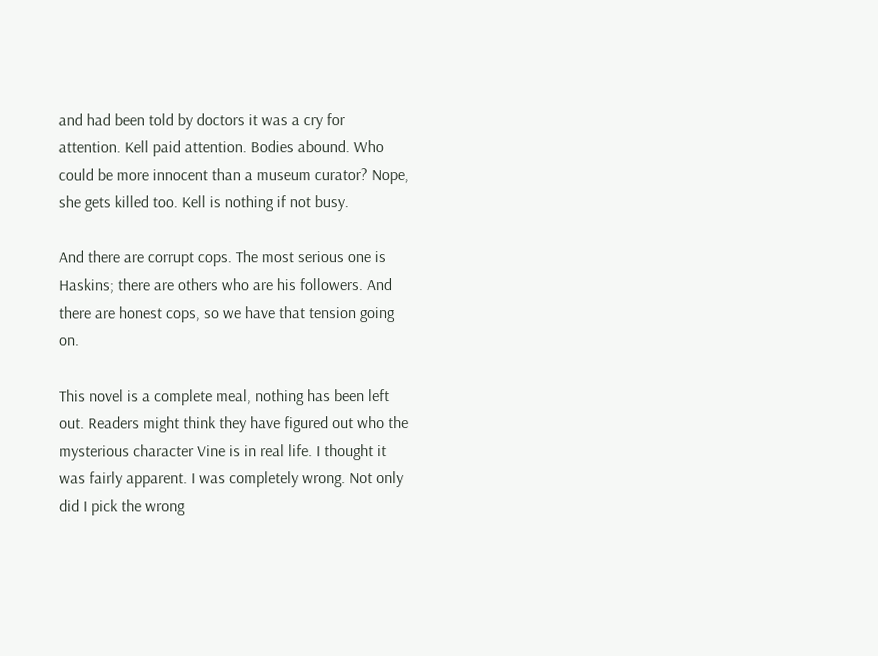and had been told by doctors it was a cry for attention. Kell paid attention. Bodies abound. Who could be more innocent than a museum curator? Nope, she gets killed too. Kell is nothing if not busy.

And there are corrupt cops. The most serious one is Haskins; there are others who are his followers. And there are honest cops, so we have that tension going on.

This novel is a complete meal, nothing has been left out. Readers might think they have figured out who the mysterious character Vine is in real life. I thought it was fairly apparent. I was completely wrong. Not only did I pick the wrong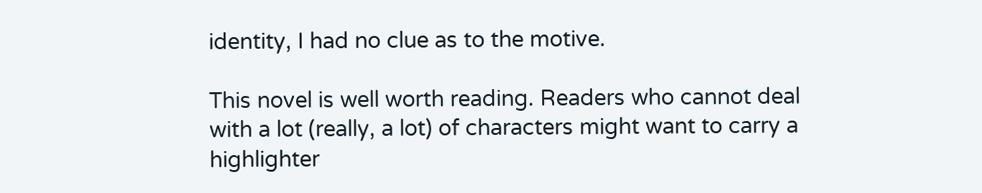identity, I had no clue as to the motive.

This novel is well worth reading. Readers who cannot deal with a lot (really, a lot) of characters might want to carry a highlighter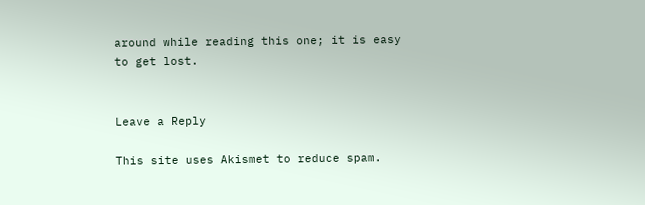around while reading this one; it is easy to get lost.


Leave a Reply

This site uses Akismet to reduce spam.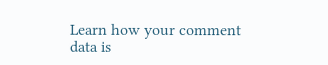Learn how your comment data is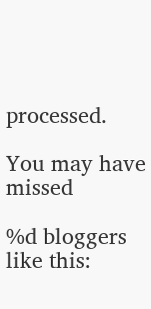processed.

You may have missed

%d bloggers like this: